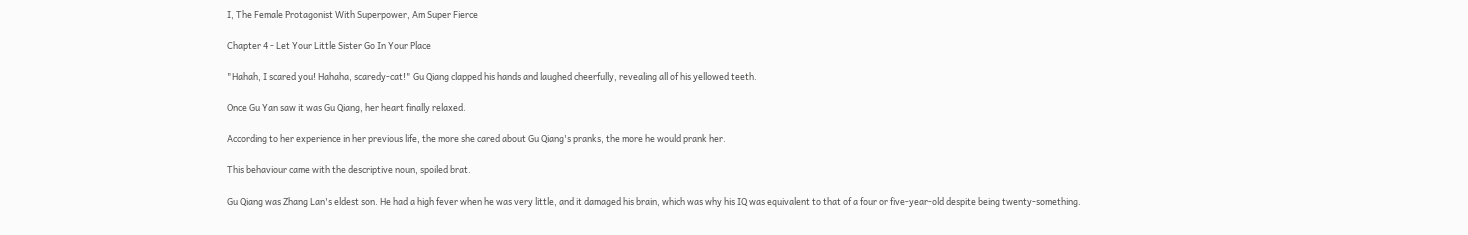I, The Female Protagonist With Superpower, Am Super Fierce

Chapter 4 - Let Your Little Sister Go In Your Place

"Hahah, I scared you! Hahaha, scaredy-cat!" Gu Qiang clapped his hands and laughed cheerfully, revealing all of his yellowed teeth.

Once Gu Yan saw it was Gu Qiang, her heart finally relaxed.

According to her experience in her previous life, the more she cared about Gu Qiang's pranks, the more he would prank her.

This behaviour came with the descriptive noun, spoiled brat.

Gu Qiang was Zhang Lan's eldest son. He had a high fever when he was very little, and it damaged his brain, which was why his IQ was equivalent to that of a four or five-year-old despite being twenty-something.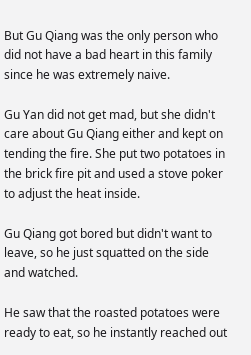But Gu Qiang was the only person who did not have a bad heart in this family since he was extremely naive.

Gu Yan did not get mad, but she didn't care about Gu Qiang either and kept on tending the fire. She put two potatoes in the brick fire pit and used a stove poker to adjust the heat inside.

Gu Qiang got bored but didn't want to leave, so he just squatted on the side and watched.

He saw that the roasted potatoes were ready to eat, so he instantly reached out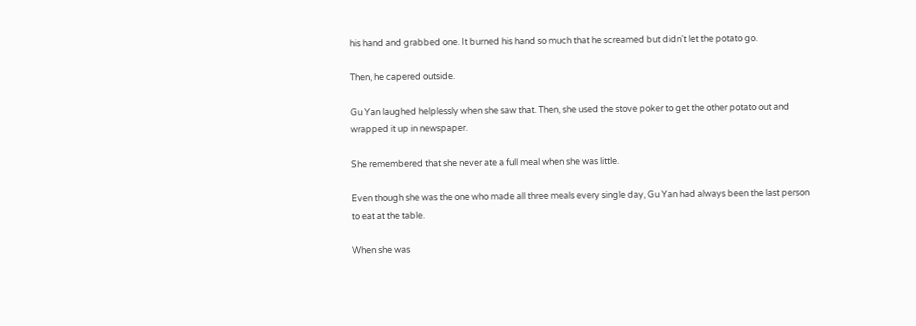his hand and grabbed one. It burned his hand so much that he screamed but didn't let the potato go.

Then, he capered outside.

Gu Yan laughed helplessly when she saw that. Then, she used the stove poker to get the other potato out and wrapped it up in newspaper.

She remembered that she never ate a full meal when she was little.

Even though she was the one who made all three meals every single day, Gu Yan had always been the last person to eat at the table.

When she was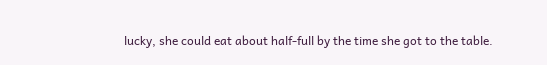lucky, she could eat about half-full by the time she got to the table.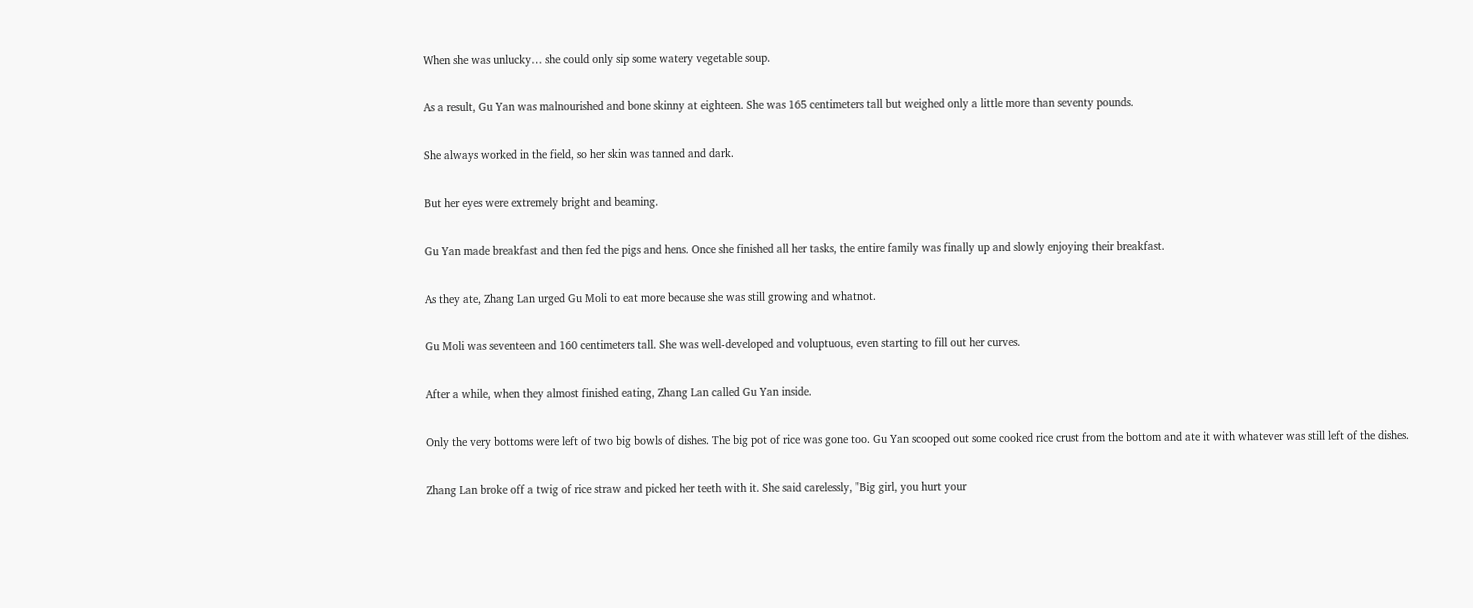When she was unlucky… she could only sip some watery vegetable soup.

As a result, Gu Yan was malnourished and bone skinny at eighteen. She was 165 centimeters tall but weighed only a little more than seventy pounds.

She always worked in the field, so her skin was tanned and dark.

But her eyes were extremely bright and beaming.

Gu Yan made breakfast and then fed the pigs and hens. Once she finished all her tasks, the entire family was finally up and slowly enjoying their breakfast.

As they ate, Zhang Lan urged Gu Moli to eat more because she was still growing and whatnot.

Gu Moli was seventeen and 160 centimeters tall. She was well-developed and voluptuous, even starting to fill out her curves.

After a while, when they almost finished eating, Zhang Lan called Gu Yan inside.

Only the very bottoms were left of two big bowls of dishes. The big pot of rice was gone too. Gu Yan scooped out some cooked rice crust from the bottom and ate it with whatever was still left of the dishes.

Zhang Lan broke off a twig of rice straw and picked her teeth with it. She said carelessly, "Big girl, you hurt your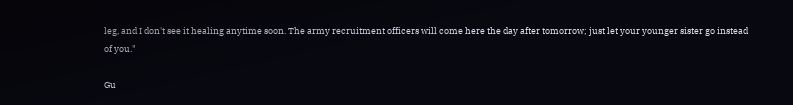leg, and I don't see it healing anytime soon. The army recruitment officers will come here the day after tomorrow; just let your younger sister go instead of you."

Gu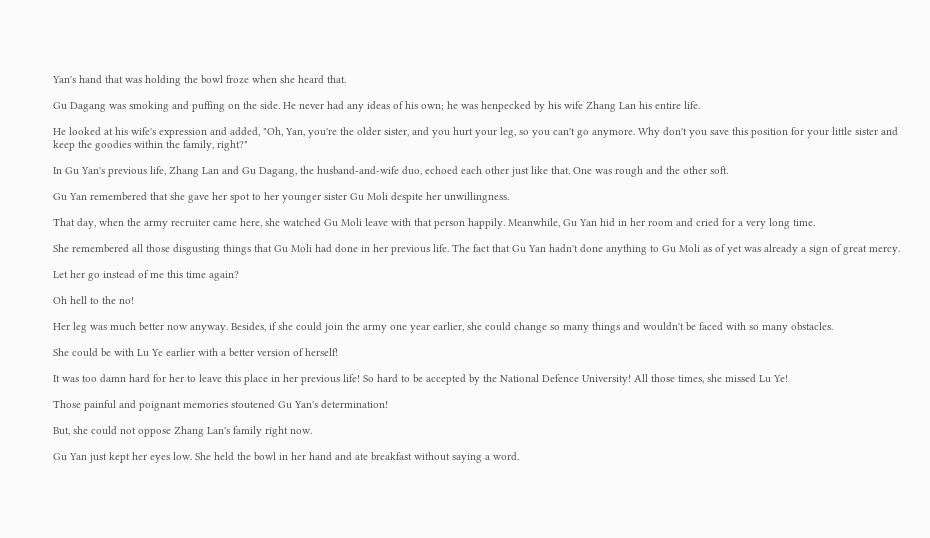Yan's hand that was holding the bowl froze when she heard that.

Gu Dagang was smoking and puffing on the side. He never had any ideas of his own; he was henpecked by his wife Zhang Lan his entire life.

He looked at his wife's expression and added, "Oh, Yan, you're the older sister, and you hurt your leg, so you can't go anymore. Why don't you save this position for your little sister and keep the goodies within the family, right?"

In Gu Yan's previous life, Zhang Lan and Gu Dagang, the husband-and-wife duo, echoed each other just like that. One was rough and the other soft.

Gu Yan remembered that she gave her spot to her younger sister Gu Moli despite her unwillingness.

That day, when the army recruiter came here, she watched Gu Moli leave with that person happily. Meanwhile, Gu Yan hid in her room and cried for a very long time.

She remembered all those disgusting things that Gu Moli had done in her previous life. The fact that Gu Yan hadn't done anything to Gu Moli as of yet was already a sign of great mercy.

Let her go instead of me this time again?

Oh hell to the no!

Her leg was much better now anyway. Besides, if she could join the army one year earlier, she could change so many things and wouldn't be faced with so many obstacles.

She could be with Lu Ye earlier with a better version of herself!

It was too damn hard for her to leave this place in her previous life! So hard to be accepted by the National Defence University! All those times, she missed Lu Ye!

Those painful and poignant memories stoutened Gu Yan's determination!

But, she could not oppose Zhang Lan's family right now.

Gu Yan just kept her eyes low. She held the bowl in her hand and ate breakfast without saying a word.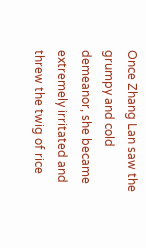Once Zhang Lan saw the grumpy and cold demeanor, she became extremely irritated and threw the twig of rice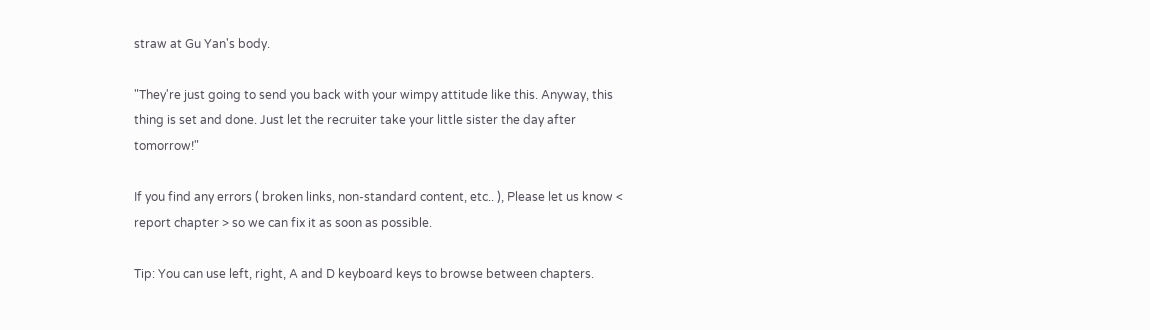straw at Gu Yan's body.

"They're just going to send you back with your wimpy attitude like this. Anyway, this thing is set and done. Just let the recruiter take your little sister the day after tomorrow!"

If you find any errors ( broken links, non-standard content, etc.. ), Please let us know < report chapter > so we can fix it as soon as possible.

Tip: You can use left, right, A and D keyboard keys to browse between chapters.